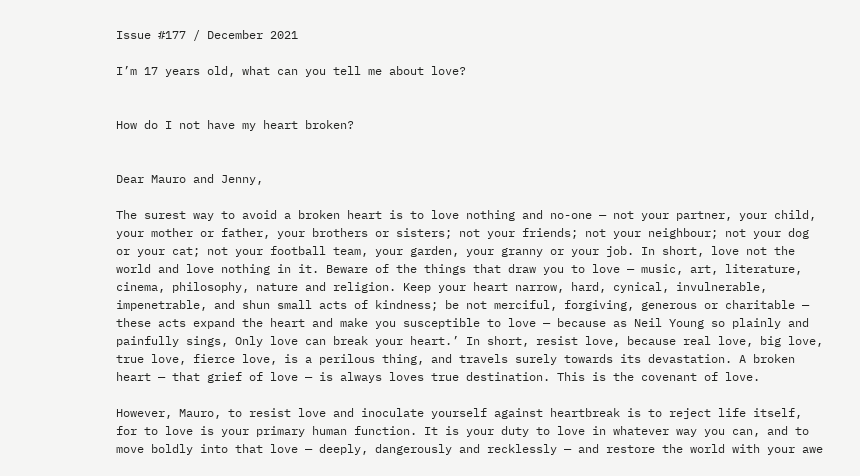Issue #177 / December 2021

I’m 17 years old, what can you tell me about love?


How do I not have my heart broken?


Dear Mauro and Jenny,

The surest way to avoid a broken heart is to love nothing and no-one — not your partner, your child, your mother or father, your brothers or sisters; not your friends; not your neighbour; not your dog or your cat; not your football team, your garden, your granny or your job. In short, love not the world and love nothing in it. Beware of the things that draw you to love — music, art, literature, cinema, philosophy, nature and religion. Keep your heart narrow, hard, cynical, invulnerable, impenetrable, and shun small acts of kindness; be not merciful, forgiving, generous or charitable — these acts expand the heart and make you susceptible to love — because as Neil Young so plainly and painfully sings, Only love can break your heart.’ In short, resist love, because real love, big love, true love, fierce love, is a perilous thing, and travels surely towards its devastation. A broken heart — that grief of love — is always loves true destination. This is the covenant of love.

However, Mauro, to resist love and inoculate yourself against heartbreak is to reject life itself, for to love is your primary human function. It is your duty to love in whatever way you can, and to move boldly into that love — deeply, dangerously and recklessly — and restore the world with your awe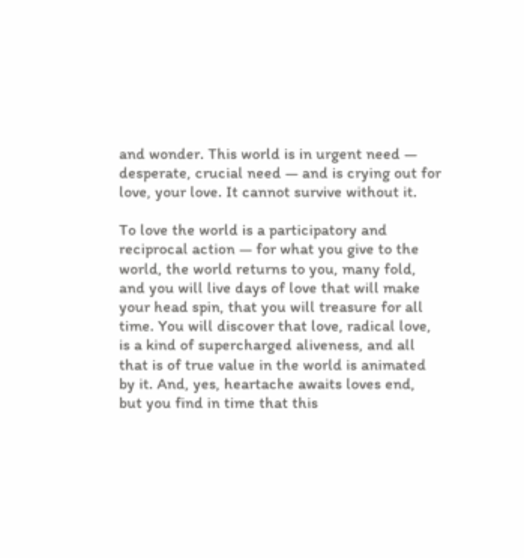and wonder. This world is in urgent need — desperate, crucial need — and is crying out for love, your love. It cannot survive without it.

To love the world is a participatory and reciprocal action — for what you give to the world, the world returns to you, many fold, and you will live days of love that will make your head spin, that you will treasure for all time. You will discover that love, radical love, is a kind of supercharged aliveness, and all that is of true value in the world is animated by it. And, yes, heartache awaits loves end, but you find in time that this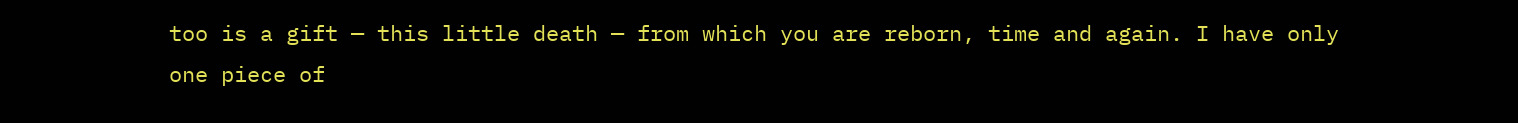too is a gift — this little death — from which you are reborn, time and again. I have only one piece of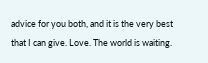advice for you both, and it is the very best that I can give. Love. The world is waiting.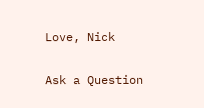Love, Nick


Ask a Question